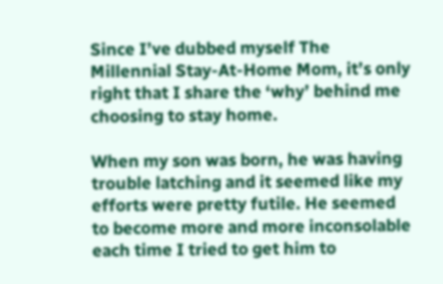Since I’ve dubbed myself The Millennial Stay-At-Home Mom, it’s only right that I share the ‘why’ behind me choosing to stay home.

When my son was born, he was having trouble latching and it seemed like my efforts were pretty futile. He seemed to become more and more inconsolable each time I tried to get him to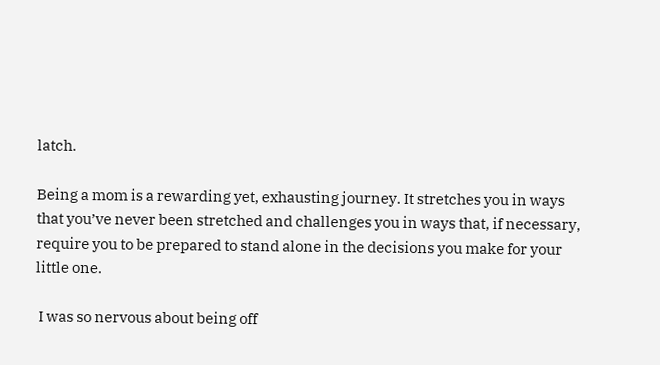latch.

Being a mom is a rewarding yet, exhausting journey. It stretches you in ways that you’ve never been stretched and challenges you in ways that, if necessary, require you to be prepared to stand alone in the decisions you make for your little one.

 I was so nervous about being off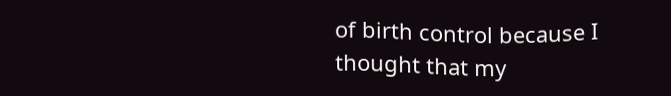of birth control because I thought that my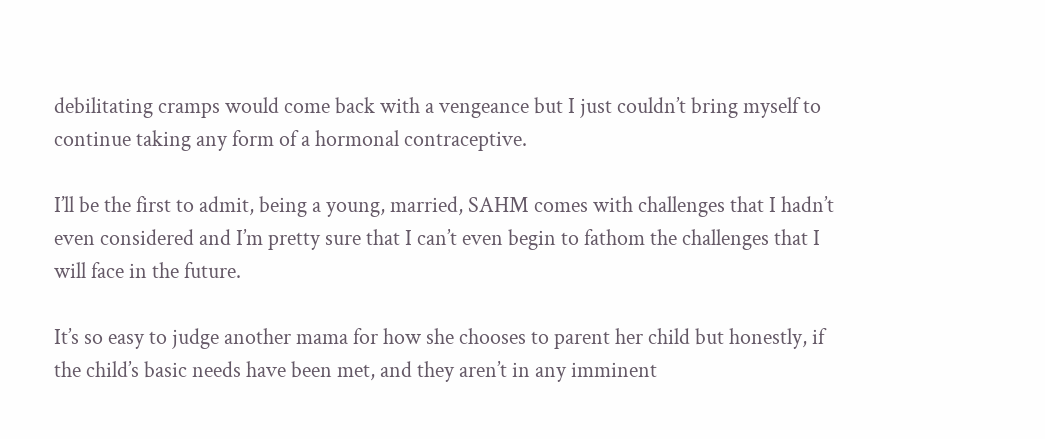debilitating cramps would come back with a vengeance but I just couldn’t bring myself to continue taking any form of a hormonal contraceptive.

I’ll be the first to admit, being a young, married, SAHM comes with challenges that I hadn’t even considered and I’m pretty sure that I can’t even begin to fathom the challenges that I will face in the future.

It’s so easy to judge another mama for how she chooses to parent her child but honestly, if the child’s basic needs have been met, and they aren’t in any imminent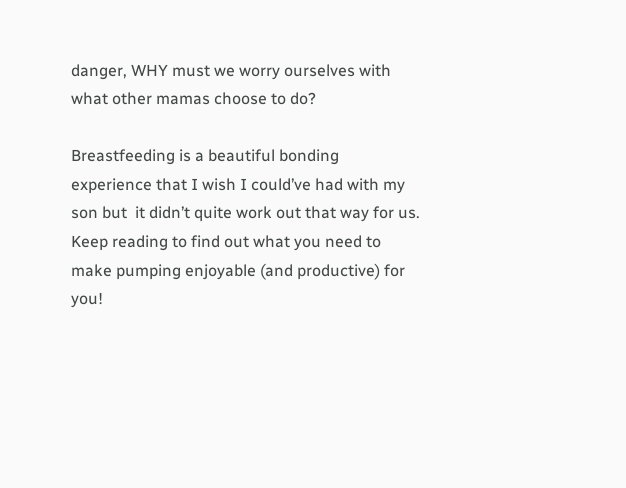danger, WHY must we worry ourselves with what other mamas choose to do?

Breastfeeding is a beautiful bonding experience that I wish I could’ve had with my son but  it didn’t quite work out that way for us. Keep reading to find out what you need to make pumping enjoyable (and productive) for you!